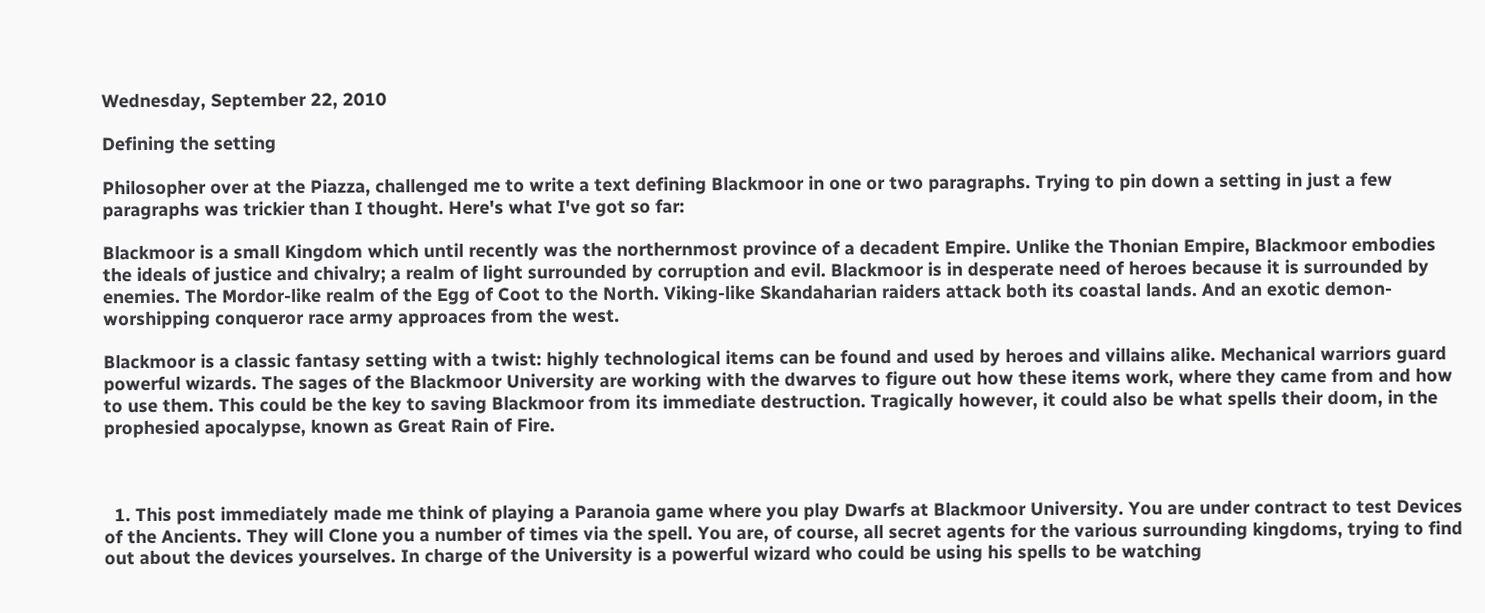Wednesday, September 22, 2010

Defining the setting

Philosopher over at the Piazza, challenged me to write a text defining Blackmoor in one or two paragraphs. Trying to pin down a setting in just a few paragraphs was trickier than I thought. Here's what I've got so far:

Blackmoor is a small Kingdom which until recently was the northernmost province of a decadent Empire. Unlike the Thonian Empire, Blackmoor embodies the ideals of justice and chivalry; a realm of light surrounded by corruption and evil. Blackmoor is in desperate need of heroes because it is surrounded by enemies. The Mordor-like realm of the Egg of Coot to the North. Viking-like Skandaharian raiders attack both its coastal lands. And an exotic demon-worshipping conqueror race army approaces from the west.

Blackmoor is a classic fantasy setting with a twist: highly technological items can be found and used by heroes and villains alike. Mechanical warriors guard powerful wizards. The sages of the Blackmoor University are working with the dwarves to figure out how these items work, where they came from and how to use them. This could be the key to saving Blackmoor from its immediate destruction. Tragically however, it could also be what spells their doom, in the prophesied apocalypse, known as Great Rain of Fire.



  1. This post immediately made me think of playing a Paranoia game where you play Dwarfs at Blackmoor University. You are under contract to test Devices of the Ancients. They will Clone you a number of times via the spell. You are, of course, all secret agents for the various surrounding kingdoms, trying to find out about the devices yourselves. In charge of the University is a powerful wizard who could be using his spells to be watching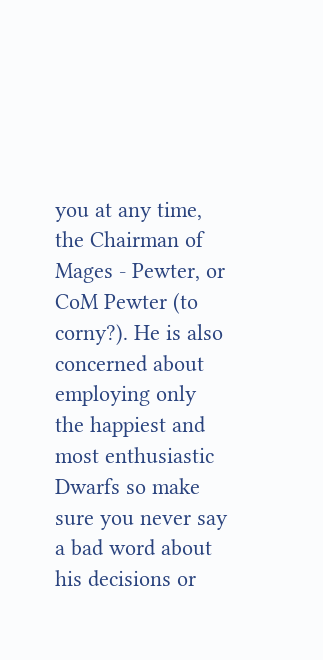you at any time, the Chairman of Mages - Pewter, or CoM Pewter (to corny?). He is also concerned about employing only the happiest and most enthusiastic Dwarfs so make sure you never say a bad word about his decisions or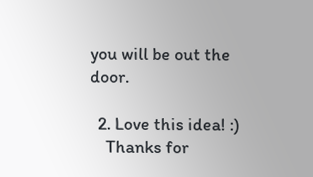you will be out the door.

  2. Love this idea! :)
    Thanks for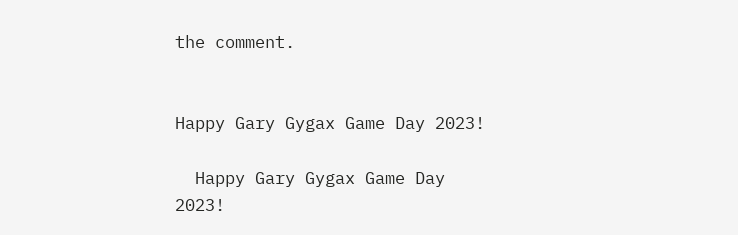the comment.


Happy Gary Gygax Game Day 2023!

  Happy Gary Gygax Game Day 2023!